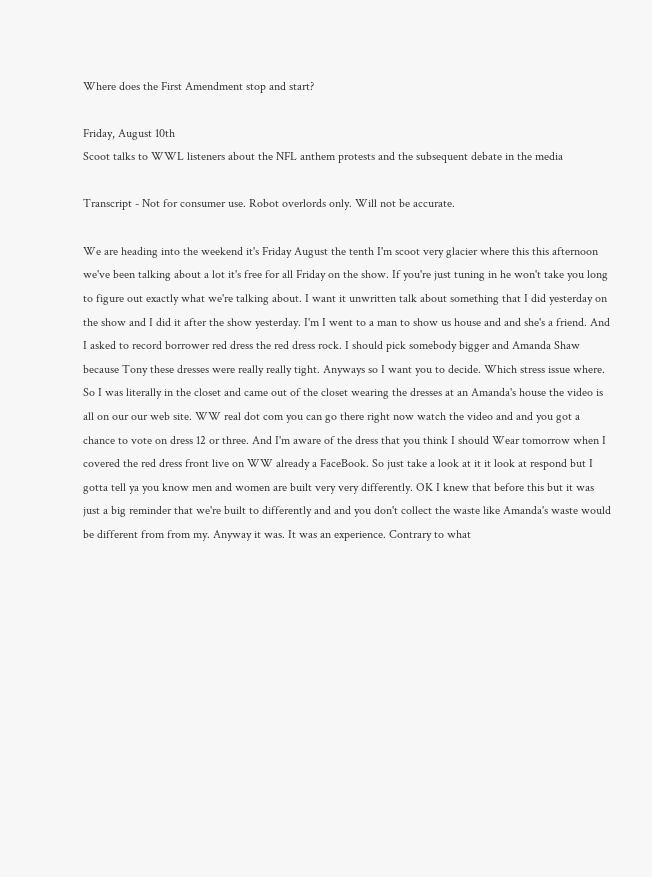Where does the First Amendment stop and start?

Friday, August 10th
Scoot talks to WWL listeners about the NFL anthem protests and the subsequent debate in the media

Transcript - Not for consumer use. Robot overlords only. Will not be accurate.

We are heading into the weekend it's Friday August the tenth I'm scoot very glacier where this this afternoon we've been talking about a lot it's free for all Friday on the show. If you're just tuning in he won't take you long to figure out exactly what we're talking about. I want it unwritten talk about something that I did yesterday on the show and I did it after the show yesterday. I'm I went to a man to show us house and and she's a friend. And I asked to record borrower red dress the red dress rock. I should pick somebody bigger and Amanda Shaw because Tony these dresses were really really tight. Anyways so I want you to decide. Which stress issue where. So I was literally in the closet and came out of the closet wearing the dresses at an Amanda's house the video is all on our our web site. WW real dot com you can go there right now watch the video and and you got a chance to vote on dress 12 or three. And I'm aware of the dress that you think I should Wear tomorrow when I covered the red dress front live on WW already a FaceBook. So just take a look at it it look at respond but I gotta tell ya you know men and women are built very very differently. OK I knew that before this but it was just a big reminder that we're built to differently and and you don't collect the waste like Amanda's waste would be different from from my. Anyway it was. It was an experience. Contrary to what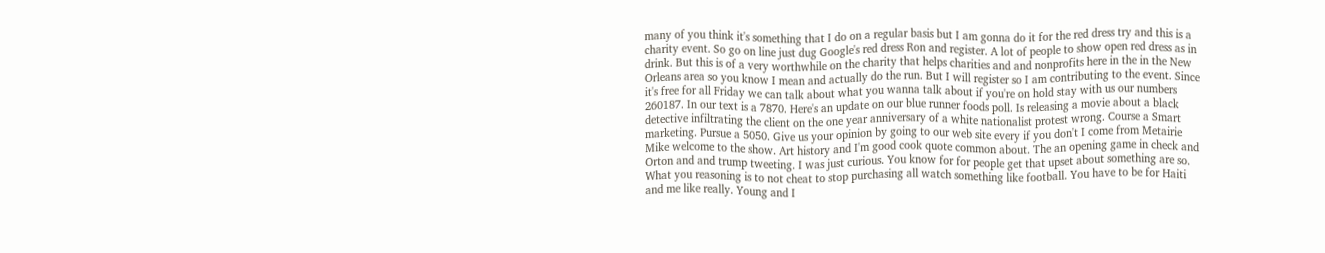many of you think it's something that I do on a regular basis but I am gonna do it for the red dress try and this is a charity event. So go on line just dug Google's red dress Ron and register. A lot of people to show open red dress as in drink. But this is of a very worthwhile on the charity that helps charities and and nonprofits here in the in the New Orleans area so you know I mean and actually do the run. But I will register so I am contributing to the event. Since it's free for all Friday we can talk about what you wanna talk about if you're on hold stay with us our numbers 260187. In our text is a 7870. Here's an update on our blue runner foods poll. Is releasing a movie about a black detective infiltrating the client on the one year anniversary of a white nationalist protest wrong. Course a Smart marketing. Pursue a 5050. Give us your opinion by going to our web site every if you don't I come from Metairie Mike welcome to the show. Art history and I'm good cook quote common about. The an opening game in check and Orton and and trump tweeting. I was just curious. You know for for people get that upset about something are so. What you reasoning is to not cheat to stop purchasing all watch something like football. You have to be for Haiti and me like really. Young and I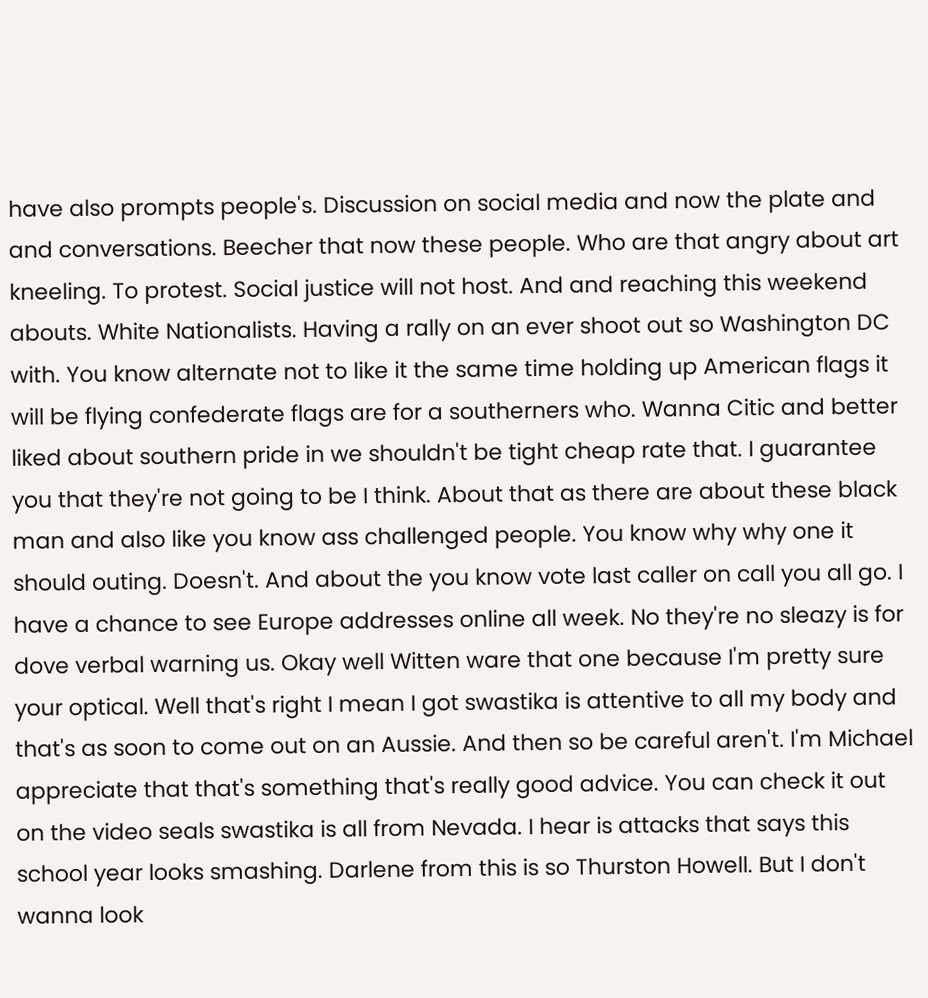have also prompts people's. Discussion on social media and now the plate and and conversations. Beecher that now these people. Who are that angry about art kneeling. To protest. Social justice will not host. And and reaching this weekend abouts. White Nationalists. Having a rally on an ever shoot out so Washington DC with. You know alternate not to like it the same time holding up American flags it will be flying confederate flags are for a southerners who. Wanna Citic and better liked about southern pride in we shouldn't be tight cheap rate that. I guarantee you that they're not going to be I think. About that as there are about these black man and also like you know ass challenged people. You know why why one it should outing. Doesn't. And about the you know vote last caller on call you all go. I have a chance to see Europe addresses online all week. No they're no sleazy is for dove verbal warning us. Okay well Witten ware that one because I'm pretty sure your optical. Well that's right I mean I got swastika is attentive to all my body and that's as soon to come out on an Aussie. And then so be careful aren't. I'm Michael appreciate that that's something that's really good advice. You can check it out on the video seals swastika is all from Nevada. I hear is attacks that says this school year looks smashing. Darlene from this is so Thurston Howell. But I don't wanna look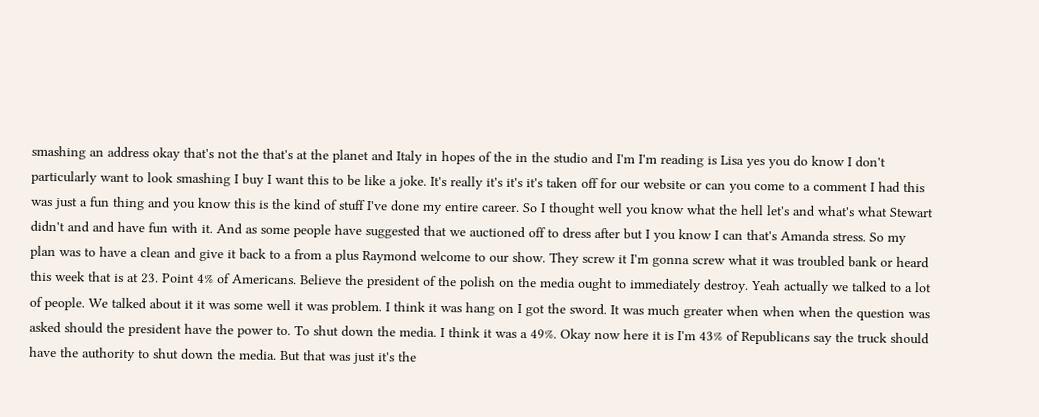smashing an address okay that's not the that's at the planet and Italy in hopes of the in the studio and I'm I'm reading is Lisa yes you do know I don't particularly want to look smashing I buy I want this to be like a joke. It's really it's it's it's taken off for our website or can you come to a comment I had this was just a fun thing and you know this is the kind of stuff I've done my entire career. So I thought well you know what the hell let's and what's what Stewart didn't and and have fun with it. And as some people have suggested that we auctioned off to dress after but I you know I can that's Amanda stress. So my plan was to have a clean and give it back to a from a plus Raymond welcome to our show. They screw it I'm gonna screw what it was troubled bank or heard this week that is at 23. Point 4% of Americans. Believe the president of the polish on the media ought to immediately destroy. Yeah actually we talked to a lot of people. We talked about it it was some well it was problem. I think it was hang on I got the sword. It was much greater when when when the question was asked should the president have the power to. To shut down the media. I think it was a 49%. Okay now here it is I'm 43% of Republicans say the truck should have the authority to shut down the media. But that was just it's the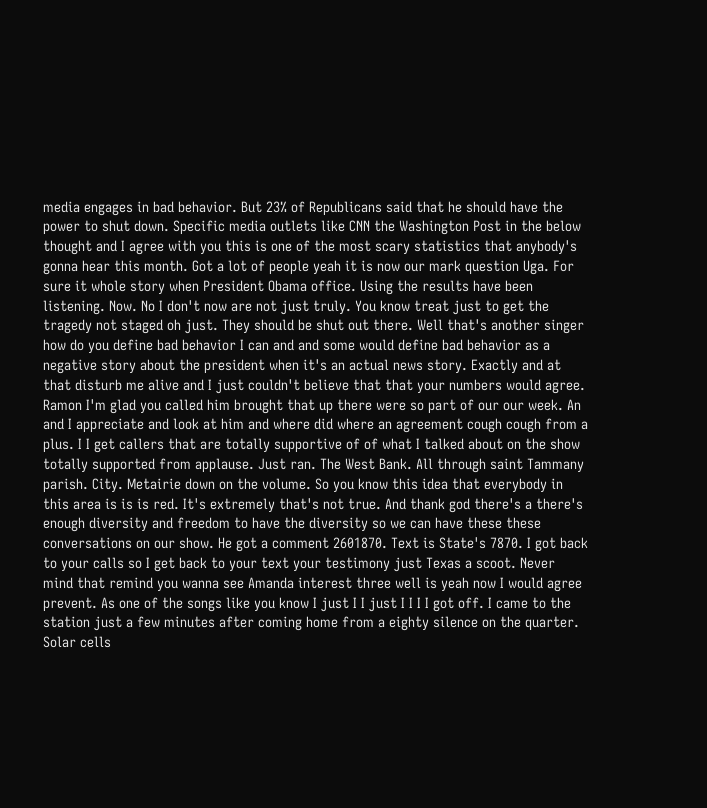media engages in bad behavior. But 23% of Republicans said that he should have the power to shut down. Specific media outlets like CNN the Washington Post in the below thought and I agree with you this is one of the most scary statistics that anybody's gonna hear this month. Got a lot of people yeah it is now our mark question Uga. For sure it whole story when President Obama office. Using the results have been listening. Now. No I don't now are not just truly. You know treat just to get the tragedy not staged oh just. They should be shut out there. Well that's another singer how do you define bad behavior I can and and some would define bad behavior as a negative story about the president when it's an actual news story. Exactly and at that disturb me alive and I just couldn't believe that that your numbers would agree. Ramon I'm glad you called him brought that up there were so part of our our week. An and I appreciate and look at him and where did where an agreement cough cough from a plus. I I get callers that are totally supportive of of what I talked about on the show totally supported from applause. Just ran. The West Bank. All through saint Tammany parish. City. Metairie down on the volume. So you know this idea that everybody in this area is is is red. It's extremely that's not true. And thank god there's a there's enough diversity and freedom to have the diversity so we can have these these conversations on our show. He got a comment 2601870. Text is State's 7870. I got back to your calls so I get back to your text your testimony just Texas a scoot. Never mind that remind you wanna see Amanda interest three well is yeah now I would agree prevent. As one of the songs like you know I just I I just I I I I got off. I came to the station just a few minutes after coming home from a eighty silence on the quarter. Solar cells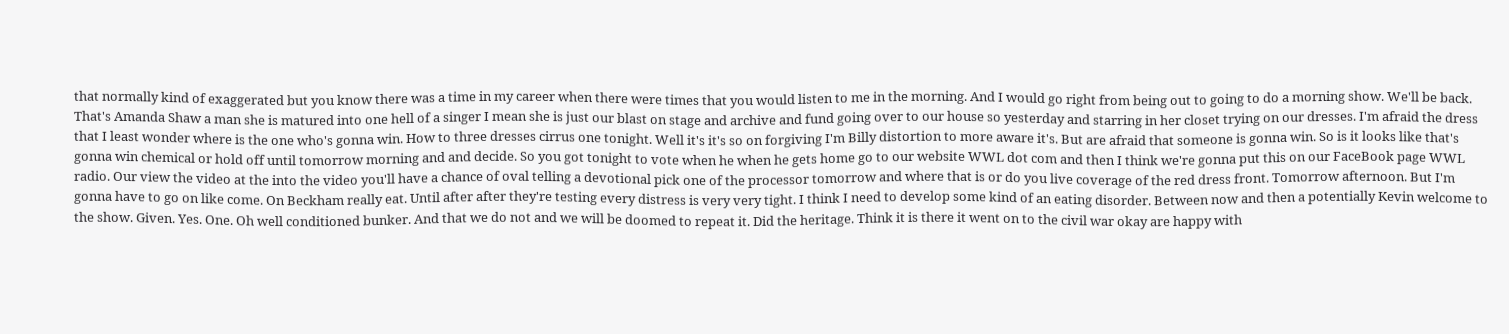that normally kind of exaggerated but you know there was a time in my career when there were times that you would listen to me in the morning. And I would go right from being out to going to do a morning show. We'll be back. That's Amanda Shaw a man she is matured into one hell of a singer I mean she is just our blast on stage and archive and fund going over to our house so yesterday and starring in her closet trying on our dresses. I'm afraid the dress that I least wonder where is the one who's gonna win. How to three dresses cirrus one tonight. Well it's it's so on forgiving I'm Billy distortion to more aware it's. But are afraid that someone is gonna win. So is it looks like that's gonna win chemical or hold off until tomorrow morning and and decide. So you got tonight to vote when he when he gets home go to our website WWL dot com and then I think we're gonna put this on our FaceBook page WWL radio. Our view the video at the into the video you'll have a chance of oval telling a devotional pick one of the processor tomorrow and where that is or do you live coverage of the red dress front. Tomorrow afternoon. But I'm gonna have to go on like come. On Beckham really eat. Until after after they're testing every distress is very very tight. I think I need to develop some kind of an eating disorder. Between now and then a potentially Kevin welcome to the show. Given. Yes. One. Oh well conditioned bunker. And that we do not and we will be doomed to repeat it. Did the heritage. Think it is there it went on to the civil war okay are happy with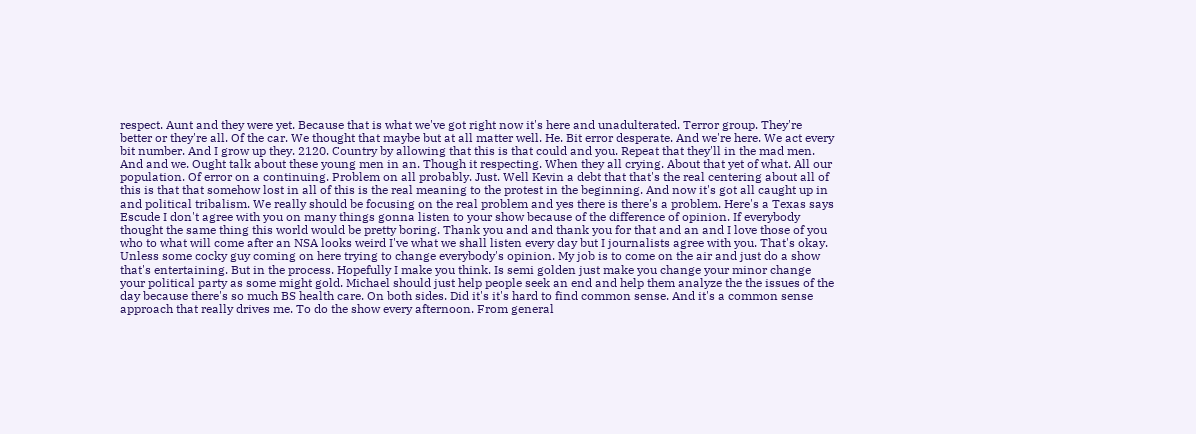respect. Aunt and they were yet. Because that is what we've got right now it's here and unadulterated. Terror group. They're better or they're all. Of the car. We thought that maybe but at all matter well. He. Bit error desperate. And we're here. We act every bit number. And I grow up they. 2120. Country by allowing that this is that could and you. Repeat that they'll in the mad men. And and we. Ought talk about these young men in an. Though it respecting. When they all crying. About that yet of what. All our population. Of error on a continuing. Problem on all probably. Just. Well Kevin a debt that that's the real centering about all of this is that that somehow lost in all of this is the real meaning to the protest in the beginning. And now it's got all caught up in and political tribalism. We really should be focusing on the real problem and yes there is there's a problem. Here's a Texas says Escude I don't agree with you on many things gonna listen to your show because of the difference of opinion. If everybody thought the same thing this world would be pretty boring. Thank you and and thank you for that and an and I love those of you who to what will come after an NSA looks weird I've what we shall listen every day but I journalists agree with you. That's okay. Unless some cocky guy coming on here trying to change everybody's opinion. My job is to come on the air and just do a show that's entertaining. But in the process. Hopefully I make you think. Is semi golden just make you change your minor change your political party as some might gold. Michael should just help people seek an end and help them analyze the the issues of the day because there's so much BS health care. On both sides. Did it's it's hard to find common sense. And it's a common sense approach that really drives me. To do the show every afternoon. From general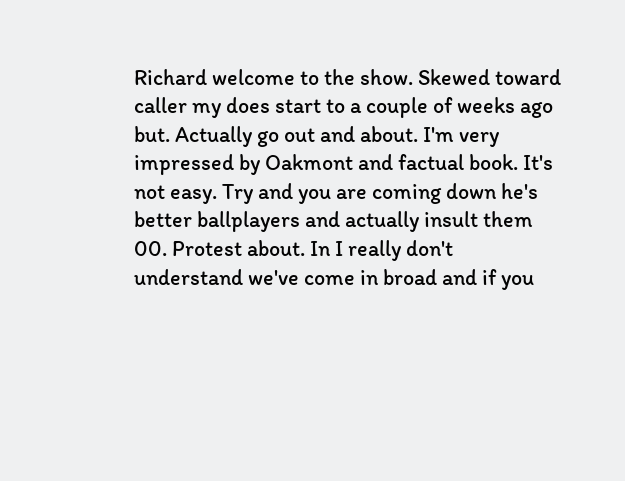Richard welcome to the show. Skewed toward caller my does start to a couple of weeks ago but. Actually go out and about. I'm very impressed by Oakmont and factual book. It's not easy. Try and you are coming down he's better ballplayers and actually insult them 00. Protest about. In I really don't understand we've come in broad and if you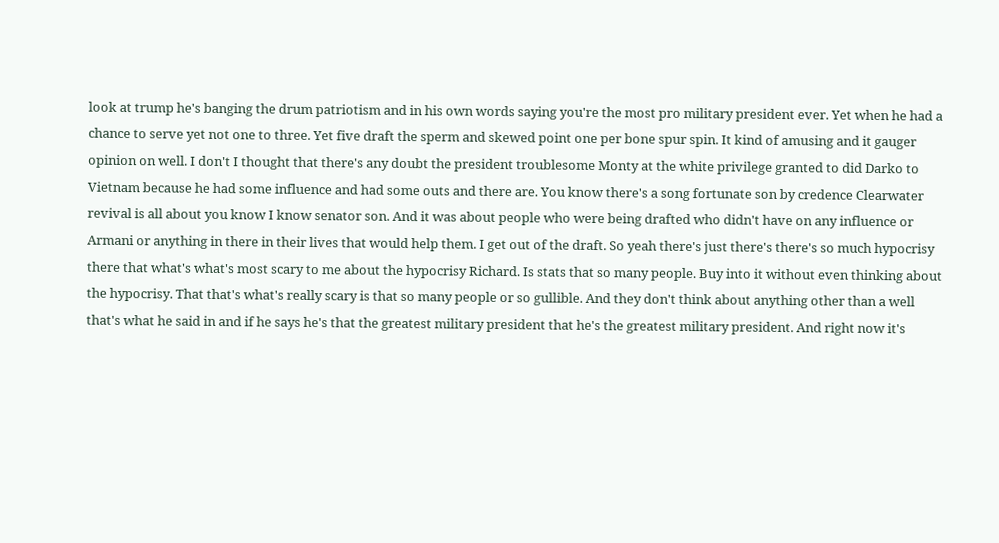look at trump he's banging the drum patriotism and in his own words saying you're the most pro military president ever. Yet when he had a chance to serve yet not one to three. Yet five draft the sperm and skewed point one per bone spur spin. It kind of amusing and it gauger opinion on well. I don't I thought that there's any doubt the president troublesome Monty at the white privilege granted to did Darko to Vietnam because he had some influence and had some outs and there are. You know there's a song fortunate son by credence Clearwater revival is all about you know I know senator son. And it was about people who were being drafted who didn't have on any influence or Armani or anything in there in their lives that would help them. I get out of the draft. So yeah there's just there's there's so much hypocrisy there that what's what's most scary to me about the hypocrisy Richard. Is stats that so many people. Buy into it without even thinking about the hypocrisy. That that's what's really scary is that so many people or so gullible. And they don't think about anything other than a well that's what he said in and if he says he's that the greatest military president that he's the greatest military president. And right now it's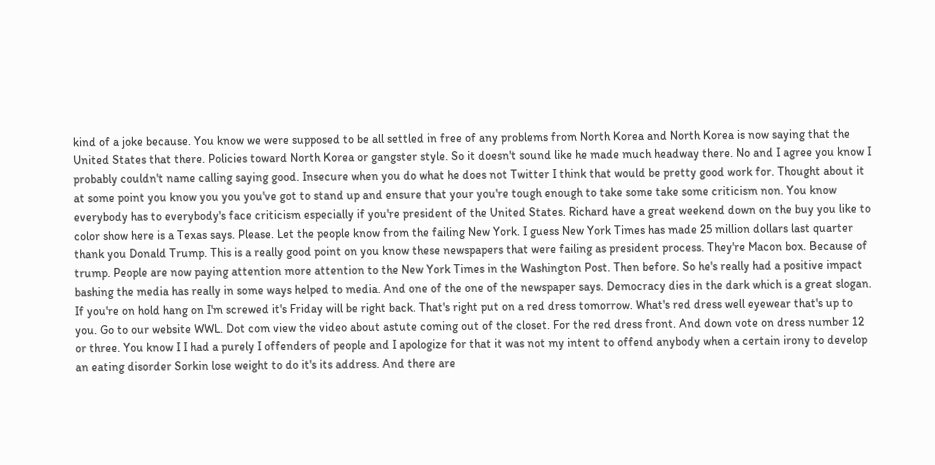kind of a joke because. You know we were supposed to be all settled in free of any problems from North Korea and North Korea is now saying that the United States that there. Policies toward North Korea or gangster style. So it doesn't sound like he made much headway there. No and I agree you know I probably couldn't name calling saying good. Insecure when you do what he does not Twitter I think that would be pretty good work for. Thought about it at some point you know you you you've got to stand up and ensure that your you're tough enough to take some take some criticism non. You know everybody has to everybody's face criticism especially if you're president of the United States. Richard have a great weekend down on the buy you like to color show here is a Texas says. Please. Let the people know from the failing New York. I guess New York Times has made 25 million dollars last quarter thank you Donald Trump. This is a really good point on you know these newspapers that were failing as president process. They're Macon box. Because of trump. People are now paying attention more attention to the New York Times in the Washington Post. Then before. So he's really had a positive impact bashing the media has really in some ways helped to media. And one of the one of the newspaper says. Democracy dies in the dark which is a great slogan. If you're on hold hang on I'm screwed it's Friday will be right back. That's right put on a red dress tomorrow. What's red dress well eyewear that's up to you. Go to our website WWL. Dot com view the video about astute coming out of the closet. For the red dress front. And down vote on dress number 12 or three. You know I I had a purely I offenders of people and I apologize for that it was not my intent to offend anybody when a certain irony to develop an eating disorder Sorkin lose weight to do it's its address. And there are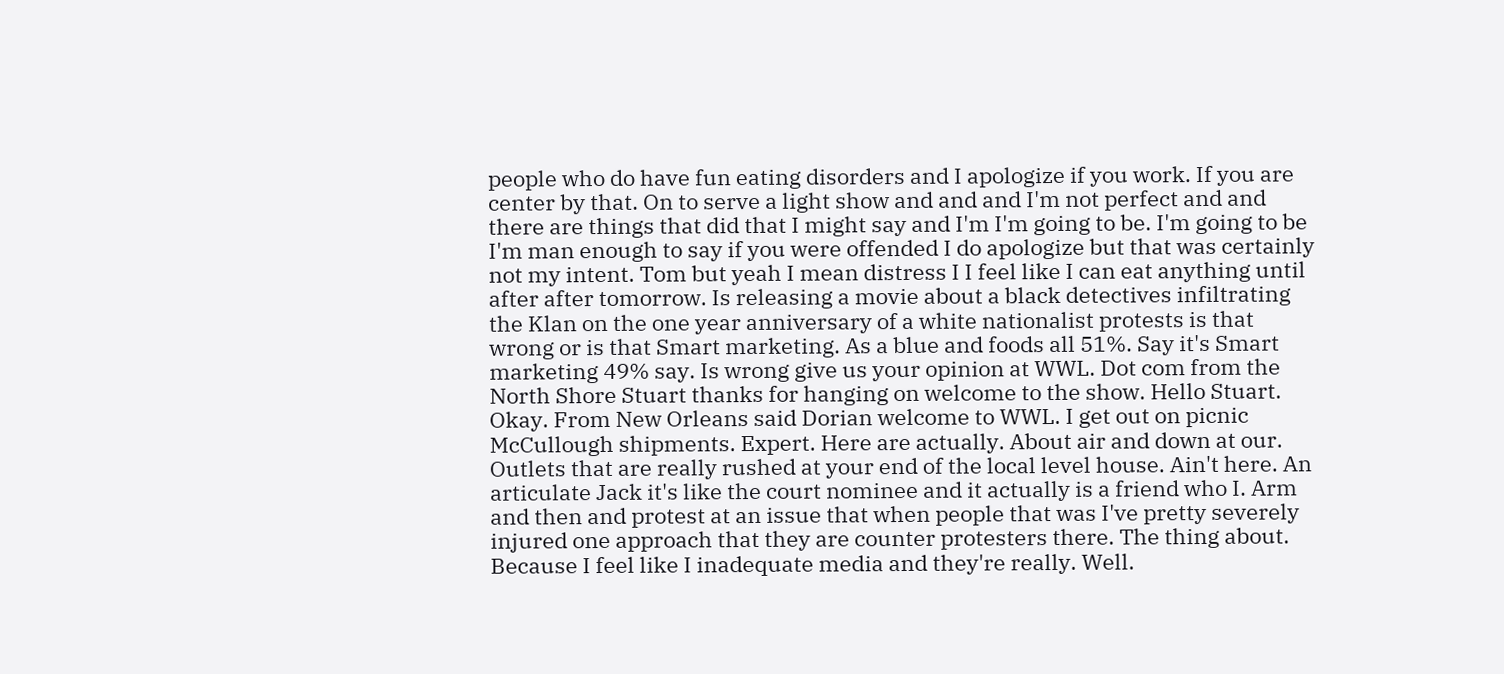people who do have fun eating disorders and I apologize if you work. If you are center by that. On to serve a light show and and and I'm not perfect and and there are things that did that I might say and I'm I'm going to be. I'm going to be I'm man enough to say if you were offended I do apologize but that was certainly not my intent. Tom but yeah I mean distress I I feel like I can eat anything until after after tomorrow. Is releasing a movie about a black detectives infiltrating the Klan on the one year anniversary of a white nationalist protests is that wrong or is that Smart marketing. As a blue and foods all 51%. Say it's Smart marketing 49% say. Is wrong give us your opinion at WWL. Dot com from the North Shore Stuart thanks for hanging on welcome to the show. Hello Stuart. Okay. From New Orleans said Dorian welcome to WWL. I get out on picnic McCullough shipments. Expert. Here are actually. About air and down at our. Outlets that are really rushed at your end of the local level house. Ain't here. An articulate Jack it's like the court nominee and it actually is a friend who I. Arm and then and protest at an issue that when people that was I've pretty severely injured one approach that they are counter protesters there. The thing about. Because I feel like I inadequate media and they're really. Well.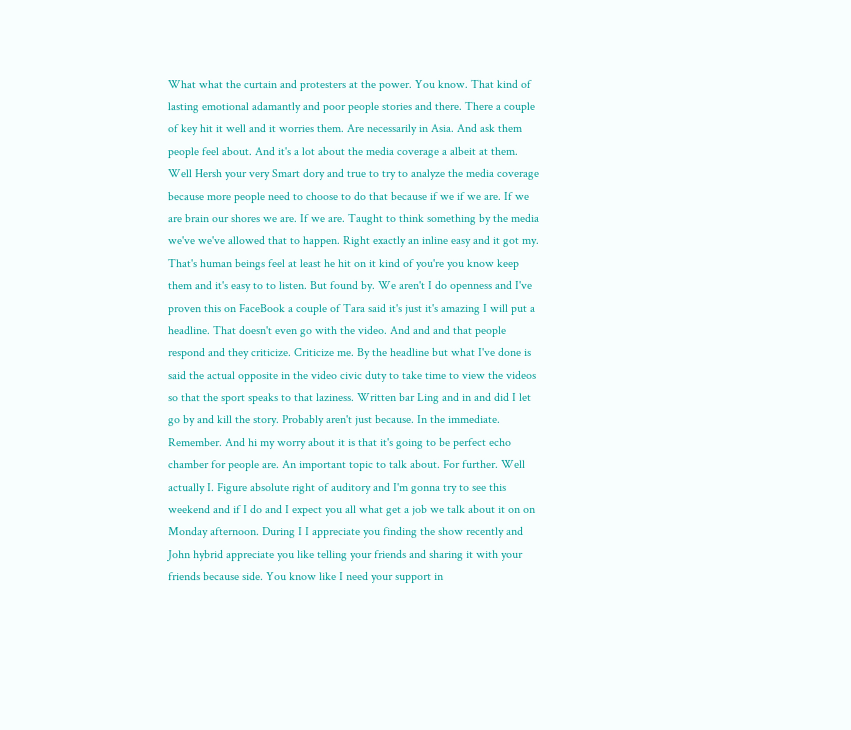What what the curtain and protesters at the power. You know. That kind of lasting emotional adamantly and poor people stories and there. There a couple of key hit it well and it worries them. Are necessarily in Asia. And ask them people feel about. And it's a lot about the media coverage a albeit at them. Well Hersh your very Smart dory and true to try to analyze the media coverage because more people need to choose to do that because if we if we are. If we are brain our shores we are. If we are. Taught to think something by the media we've we've allowed that to happen. Right exactly an inline easy and it got my. That's human beings feel at least he hit on it kind of you're you know keep them and it's easy to to listen. But found by. We aren't I do openness and I've proven this on FaceBook a couple of Tara said it's just it's amazing I will put a headline. That doesn't even go with the video. And and and that people respond and they criticize. Criticize me. By the headline but what I've done is said the actual opposite in the video civic duty to take time to view the videos so that the sport speaks to that laziness. Written bar Ling and in and did I let go by and kill the story. Probably aren't just because. In the immediate. Remember. And hi my worry about it is that it's going to be perfect echo chamber for people are. An important topic to talk about. For further. Well actually I. Figure absolute right of auditory and I'm gonna try to see this weekend and if I do and I expect you all what get a job we talk about it on on Monday afternoon. During I I appreciate you finding the show recently and John hybrid appreciate you like telling your friends and sharing it with your friends because side. You know like I need your support in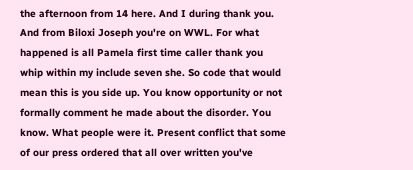the afternoon from 14 here. And I during thank you. And from Biloxi Joseph you're on WWL. For what happened is all Pamela first time caller thank you whip within my include seven she. So code that would mean this is you side up. You know opportunity or not formally comment he made about the disorder. You know. What people were it. Present conflict that some of our press ordered that all over written you've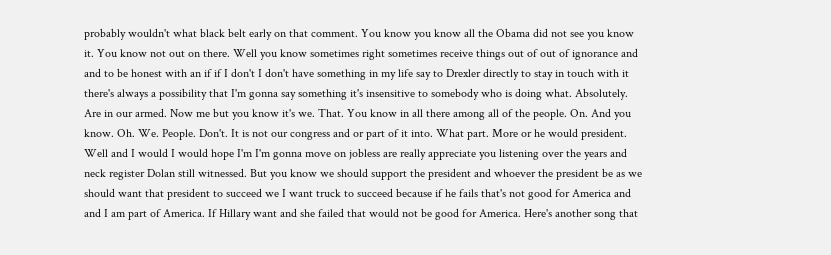probably wouldn't what black belt early on that comment. You know you know all the Obama did not see you know it. You know not out on there. Well you know sometimes right sometimes receive things out of out of ignorance and and to be honest with an if if I don't I don't have something in my life say to Drexler directly to stay in touch with it there's always a possibility that I'm gonna say something it's insensitive to somebody who is doing what. Absolutely. Are in our armed. Now me but you know it's we. That. You know in all there among all of the people. On. And you know. Oh. We. People. Don't. It is not our congress and or part of it into. What part. More or he would president. Well and I would I would hope I'm I'm gonna move on jobless are really appreciate you listening over the years and neck register Dolan still witnessed. But you know we should support the president and whoever the president be as we should want that president to succeed we I want truck to succeed because if he fails that's not good for America and and I am part of America. If Hillary want and she failed that would not be good for America. Here's another song that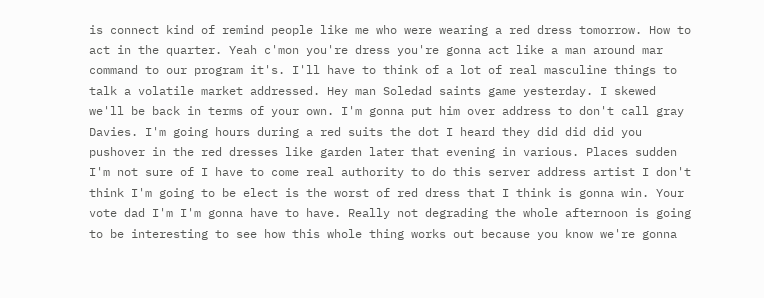is connect kind of remind people like me who were wearing a red dress tomorrow. How to act in the quarter. Yeah c'mon you're dress you're gonna act like a man around mar command to our program it's. I'll have to think of a lot of real masculine things to talk a volatile market addressed. Hey man Soledad saints game yesterday. I skewed we'll be back in terms of your own. I'm gonna put him over address to don't call gray Davies. I'm going hours during a red suits the dot I heard they did did did you pushover in the red dresses like garden later that evening in various. Places sudden I'm not sure of I have to come real authority to do this server address artist I don't think I'm going to be elect is the worst of red dress that I think is gonna win. Your vote dad I'm I'm gonna have to have. Really not degrading the whole afternoon is going to be interesting to see how this whole thing works out because you know we're gonna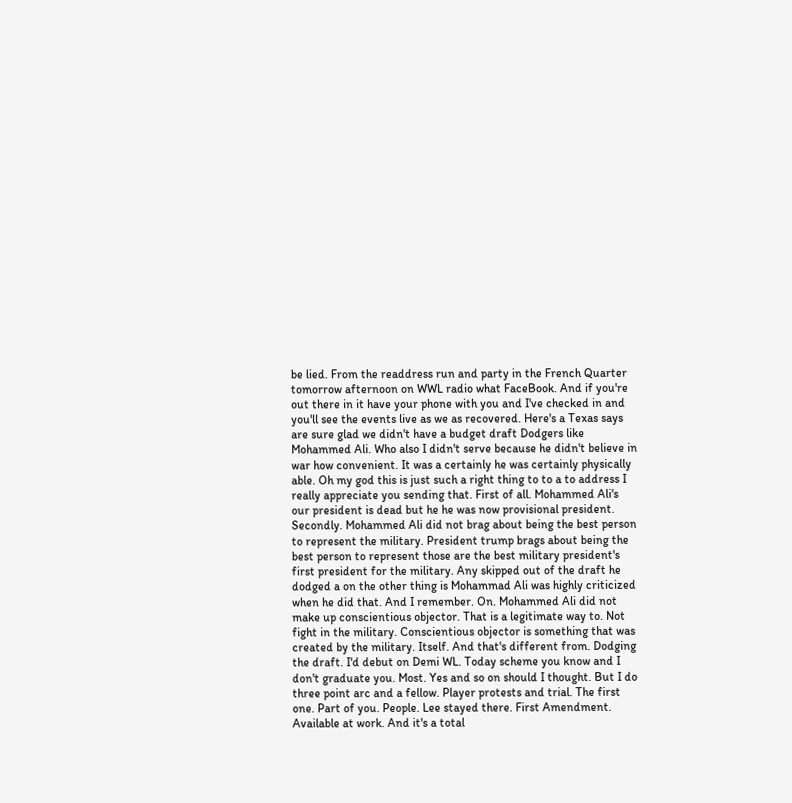be lied. From the readdress run and party in the French Quarter tomorrow afternoon on WWL radio what FaceBook. And if you're out there in it have your phone with you and I've checked in and you'll see the events live as we as recovered. Here's a Texas says are sure glad we didn't have a budget draft Dodgers like Mohammed Ali. Who also I didn't serve because he didn't believe in war how convenient. It was a certainly he was certainly physically able. Oh my god this is just such a right thing to to a to address I really appreciate you sending that. First of all. Mohammed Ali's our president is dead but he he was now provisional president. Secondly. Mohammed Ali did not brag about being the best person to represent the military. President trump brags about being the best person to represent those are the best military president's first president for the military. Any skipped out of the draft he dodged a on the other thing is Mohammad Ali was highly criticized when he did that. And I remember. On. Mohammed Ali did not make up conscientious objector. That is a legitimate way to. Not fight in the military. Conscientious objector is something that was created by the military. Itself. And that's different from. Dodging the draft. I'd debut on Demi WL. Today scheme you know and I don't graduate you. Most. Yes and so on should I thought. But I do three point arc and a fellow. Player protests and trial. The first one. Part of you. People. Lee stayed there. First Amendment. Available at work. And it's a total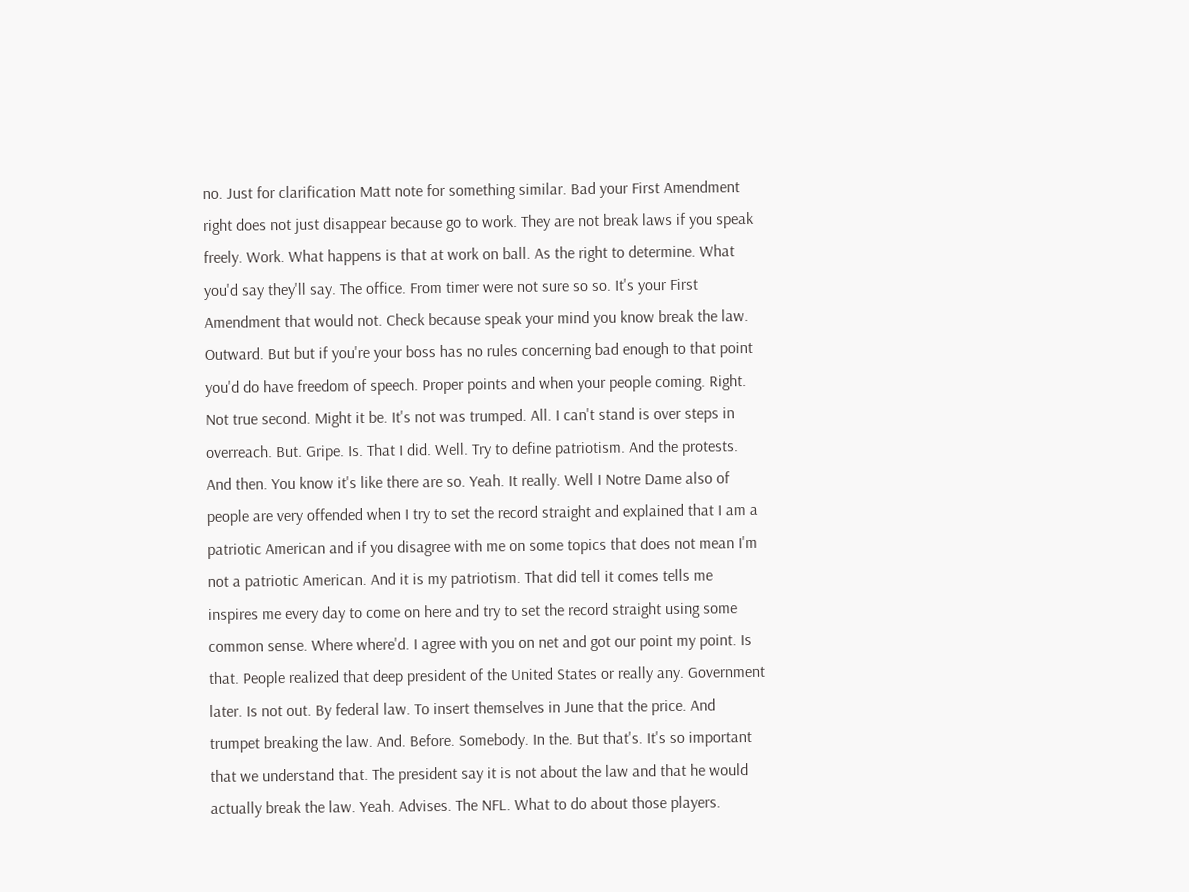no. Just for clarification Matt note for something similar. Bad your First Amendment right does not just disappear because go to work. They are not break laws if you speak freely. Work. What happens is that at work on ball. As the right to determine. What you'd say they'll say. The office. From timer were not sure so so. It's your First Amendment that would not. Check because speak your mind you know break the law. Outward. But but if you're your boss has no rules concerning bad enough to that point you'd do have freedom of speech. Proper points and when your people coming. Right. Not true second. Might it be. It's not was trumped. All. I can't stand is over steps in overreach. But. Gripe. Is. That I did. Well. Try to define patriotism. And the protests. And then. You know it's like there are so. Yeah. It really. Well I Notre Dame also of people are very offended when I try to set the record straight and explained that I am a patriotic American and if you disagree with me on some topics that does not mean I'm not a patriotic American. And it is my patriotism. That did tell it comes tells me inspires me every day to come on here and try to set the record straight using some common sense. Where where'd. I agree with you on net and got our point my point. Is that. People realized that deep president of the United States or really any. Government later. Is not out. By federal law. To insert themselves in June that the price. And trumpet breaking the law. And. Before. Somebody. In the. But that's. It's so important that we understand that. The president say it is not about the law and that he would actually break the law. Yeah. Advises. The NFL. What to do about those players.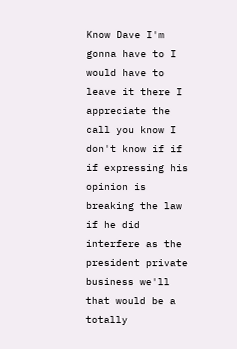Know Dave I'm gonna have to I would have to leave it there I appreciate the call you know I don't know if if if expressing his opinion is breaking the law if he did interfere as the president private business we'll that would be a totally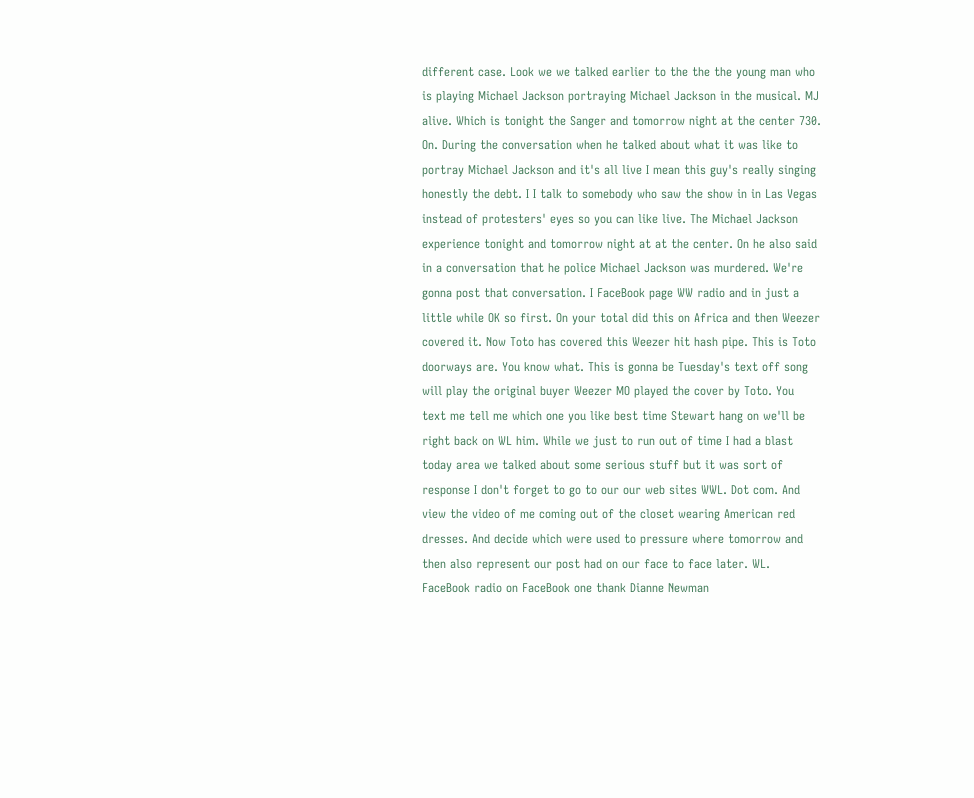different case. Look we we talked earlier to the the the young man who is playing Michael Jackson portraying Michael Jackson in the musical. MJ alive. Which is tonight the Sanger and tomorrow night at the center 730. On. During the conversation when he talked about what it was like to portray Michael Jackson and it's all live I mean this guy's really singing honestly the debt. I I talk to somebody who saw the show in in Las Vegas instead of protesters' eyes so you can like live. The Michael Jackson experience tonight and tomorrow night at at the center. On he also said in a conversation that he police Michael Jackson was murdered. We're gonna post that conversation. I FaceBook page WW radio and in just a little while OK so first. On your total did this on Africa and then Weezer covered it. Now Toto has covered this Weezer hit hash pipe. This is Toto doorways are. You know what. This is gonna be Tuesday's text off song will play the original buyer Weezer MO played the cover by Toto. You text me tell me which one you like best time Stewart hang on we'll be right back on WL him. While we just to run out of time I had a blast today area we talked about some serious stuff but it was sort of response I don't forget to go to our our web sites WWL. Dot com. And view the video of me coming out of the closet wearing American red dresses. And decide which were used to pressure where tomorrow and then also represent our post had on our face to face later. WL. FaceBook radio on FaceBook one thank Dianne Newman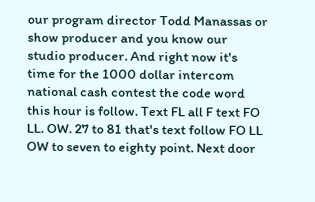our program director Todd Manassas or show producer and you know our studio producer. And right now it's time for the 1000 dollar intercom national cash contest the code word this hour is follow. Text FL all F text FO LL. OW. 27 to 81 that's text follow FO LL OW to seven to eighty point. Next door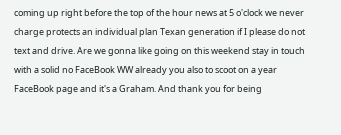coming up right before the top of the hour news at 5 o'clock we never charge protects an individual plan Texan generation if I please do not text and drive. Are we gonna like going on this weekend stay in touch with a solid no FaceBook WW already you also to scoot on a year FaceBook page and it's a Graham. And thank you for being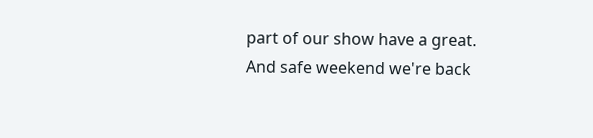part of our show have a great. And safe weekend we're back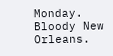Monday. Bloody New Orleans.